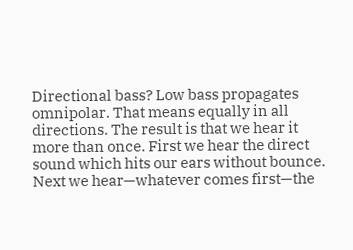Directional bass? Low bass propagates omnipolar. That means equally in all directions. The result is that we hear it more than once. First we hear the direct sound which hits our ears without bounce. Next we hear—whatever comes first—the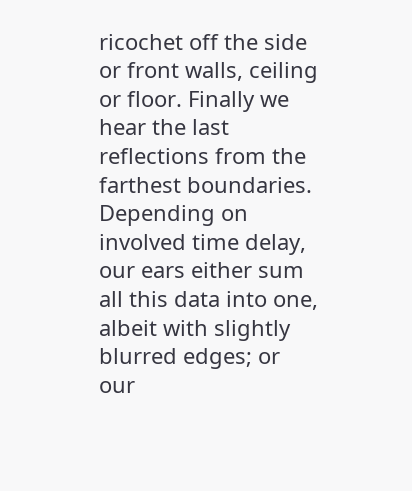ricochet off the side or front walls, ceiling or floor. Finally we hear the last reflections from the farthest boundaries. Depending on involved time delay, our ears either sum all this data into one, albeit with slightly blurred edges; or our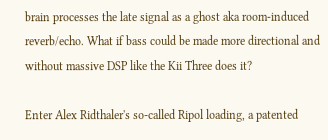brain processes the late signal as a ghost aka room-induced reverb/echo. What if bass could be made more directional and without massive DSP like the Kii Three does it?

Enter Alex Ridthaler's so-called Ripol loading, a patented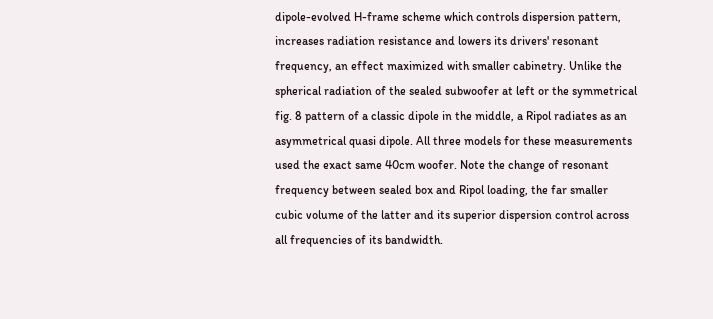dipole-evolved H-frame scheme which controls dispersion pattern, increases radiation resistance and lowers its drivers' resonant frequency, an effect maximized with smaller cabinetry. Unlike the spherical radiation of the sealed subwoofer at left or the symmetrical fig. 8 pattern of a classic dipole in the middle, a Ripol radiates as an asymmetrical quasi dipole. All three models for these measurements used the exact same 40cm woofer. Note the change of resonant frequency between sealed box and Ripol loading, the far smaller cubic volume of the latter and its superior dispersion control across all frequencies of its bandwidth.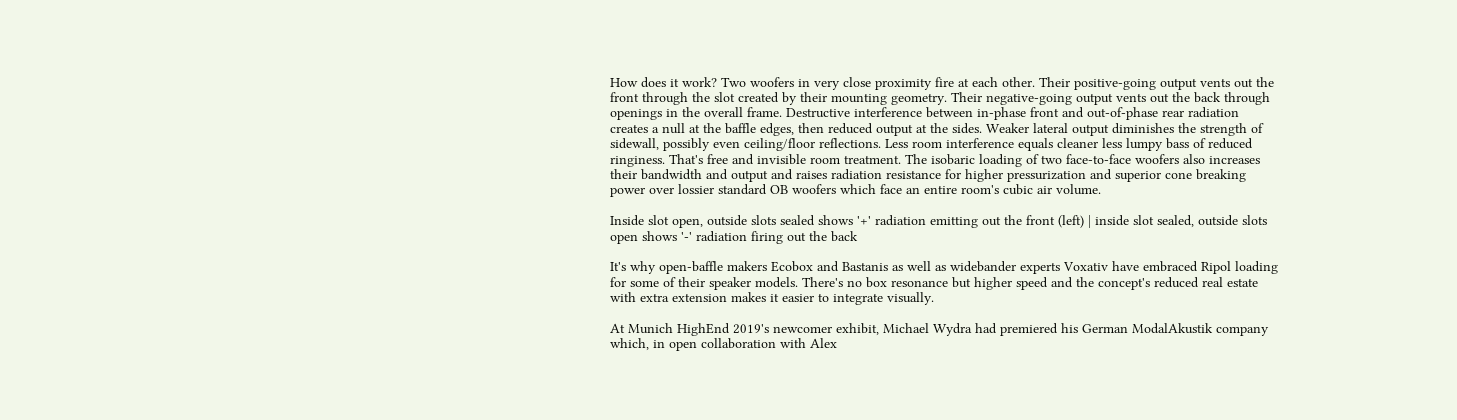How does it work? Two woofers in very close proximity fire at each other. Their positive-going output vents out the front through the slot created by their mounting geometry. Their negative-going output vents out the back through openings in the overall frame. Destructive interference between in-phase front and out-of-phase rear radiation creates a null at the baffle edges, then reduced output at the sides. Weaker lateral output diminishes the strength of sidewall, possibly even ceiling/floor reflections. Less room interference equals cleaner less lumpy bass of reduced ringiness. That's free and invisible room treatment. The isobaric loading of two face-to-face woofers also increases their bandwidth and output and raises radiation resistance for higher pressurization and superior cone breaking power over lossier standard OB woofers which face an entire room's cubic air volume.

Inside slot open, outside slots sealed shows '+' radiation emitting out the front (left) | inside slot sealed, outside slots open shows '-' radiation firing out the back

It's why open-baffle makers Ecobox and Bastanis as well as widebander experts Voxativ have embraced Ripol loading for some of their speaker models. There's no box resonance but higher speed and the concept's reduced real estate with extra extension makes it easier to integrate visually.

At Munich HighEnd 2019's newcomer exhibit, Michael Wydra had premiered his German ModalAkustik company which, in open collaboration with Alex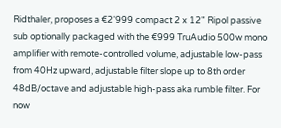Ridthaler, proposes a €2'999 compact 2 x 12" Ripol passive sub optionally packaged with the €999 TruAudio 500w mono amplifier with remote-controlled volume, adjustable low-pass from 40Hz upward, adjustable filter slope up to 8th order 48dB/octave and adjustable high-pass aka rumble filter. For now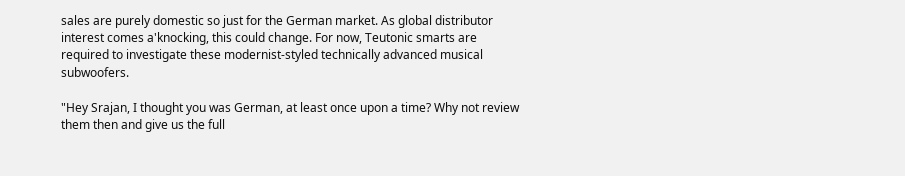sales are purely domestic so just for the German market. As global distributor interest comes a'knocking, this could change. For now, Teutonic smarts are required to investigate these modernist-styled technically advanced musical subwoofers.

"Hey Srajan, I thought you was German, at least once upon a time? Why not review them then and give us the full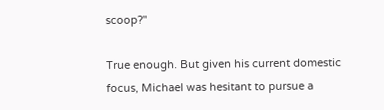scoop?"

True enough. But given his current domestic focus, Michael was hesitant to pursue a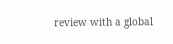review with a global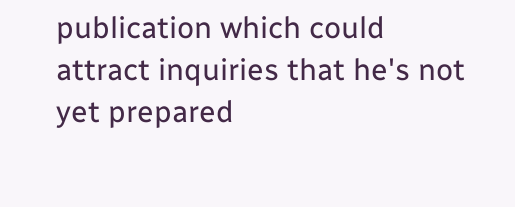publication which could attract inquiries that he's not yet prepared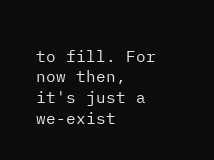to fill. For now then, it's just a we-exist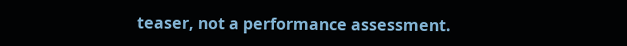teaser, not a performance assessment.